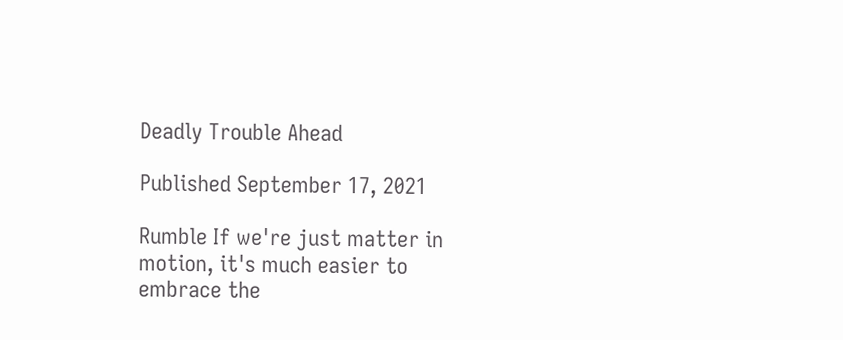Deadly Trouble Ahead

Published September 17, 2021

Rumble If we're just matter in motion, it's much easier to embrace the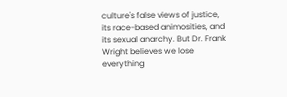culture's false views of justice, its race-based animosities, and its sexual anarchy. But Dr. Frank Wright believes we lose everything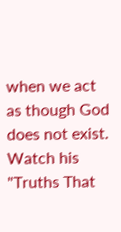when we act as though God does not exist. Watch his "Truths That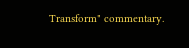Transform" commentary.